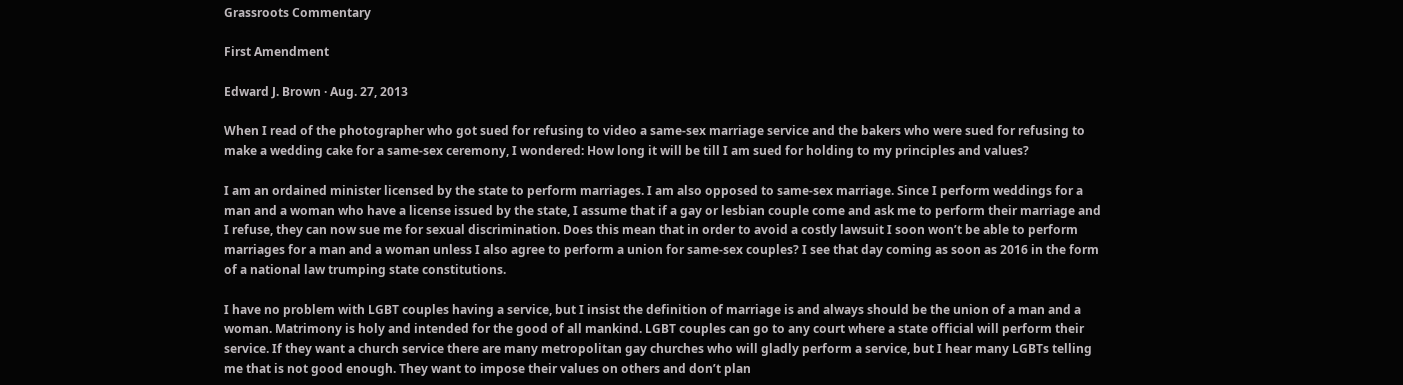Grassroots Commentary

First Amendment

Edward J. Brown · Aug. 27, 2013

When I read of the photographer who got sued for refusing to video a same-sex marriage service and the bakers who were sued for refusing to make a wedding cake for a same-sex ceremony, I wondered: How long it will be till I am sued for holding to my principles and values?

I am an ordained minister licensed by the state to perform marriages. I am also opposed to same-sex marriage. Since I perform weddings for a man and a woman who have a license issued by the state, I assume that if a gay or lesbian couple come and ask me to perform their marriage and I refuse, they can now sue me for sexual discrimination. Does this mean that in order to avoid a costly lawsuit I soon won’t be able to perform marriages for a man and a woman unless I also agree to perform a union for same-sex couples? I see that day coming as soon as 2016 in the form of a national law trumping state constitutions.

I have no problem with LGBT couples having a service, but I insist the definition of marriage is and always should be the union of a man and a woman. Matrimony is holy and intended for the good of all mankind. LGBT couples can go to any court where a state official will perform their service. If they want a church service there are many metropolitan gay churches who will gladly perform a service, but I hear many LGBTs telling me that is not good enough. They want to impose their values on others and don’t plan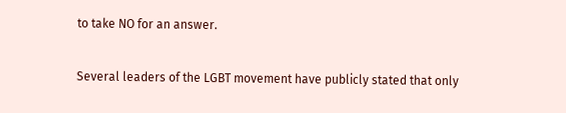to take NO for an answer.

Several leaders of the LGBT movement have publicly stated that only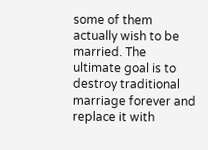some of them actually wish to be married. The ultimate goal is to destroy traditional marriage forever and replace it with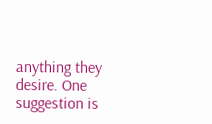anything they desire. One suggestion is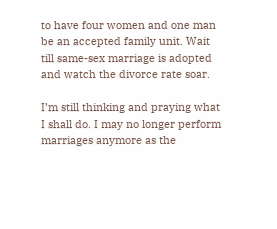to have four women and one man be an accepted family unit. Wait till same-sex marriage is adopted and watch the divorce rate soar.

I’m still thinking and praying what I shall do. I may no longer perform marriages anymore as the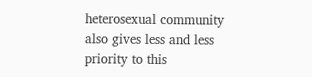heterosexual community also gives less and less priority to this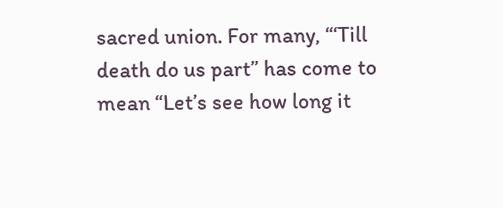sacred union. For many, “‘Till death do us part” has come to mean “Let’s see how long it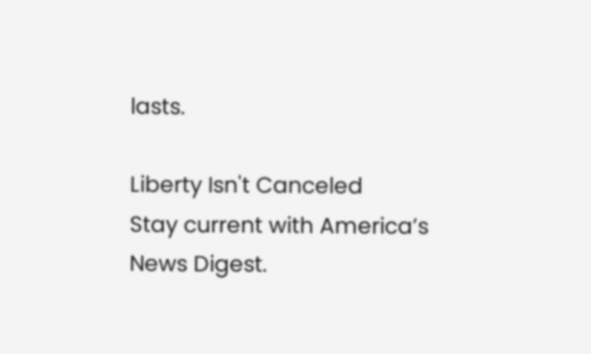lasts.

Liberty Isn't Canceled
Stay current with America’s News Digest.